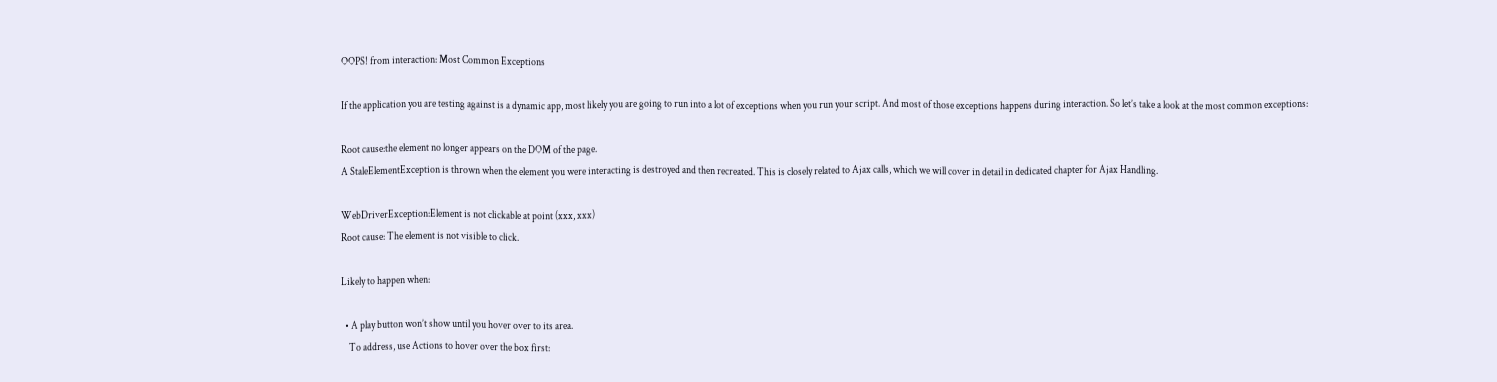OOPS! from interaction: Most Common Exceptions

If the application you are testing against is a dynamic app, most likely you are going to run into a lot of exceptions when you run your script. And most of those exceptions happens during interaction. So let’s take a look at the most common exceptions:

Root cause:the element no longer appears on the DOM of the page.
A StaleElementException is thrown when the element you were interacting is destroyed and then recreated. This is closely related to Ajax calls, which we will cover in detail in dedicated chapter for Ajax Handling.

WebDriverException:Element is not clickable at point (xxx, xxx)
Root cause: The element is not visible to click.

Likely to happen when:

  • A play button won’t show until you hover over to its area.
    To address, use Actions to hover over the box first: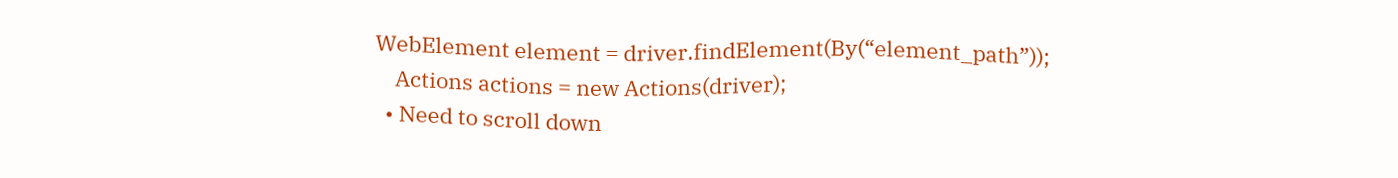WebElement element = driver.findElement(By(“element_path”));
    Actions actions = new Actions(driver);
  • Need to scroll down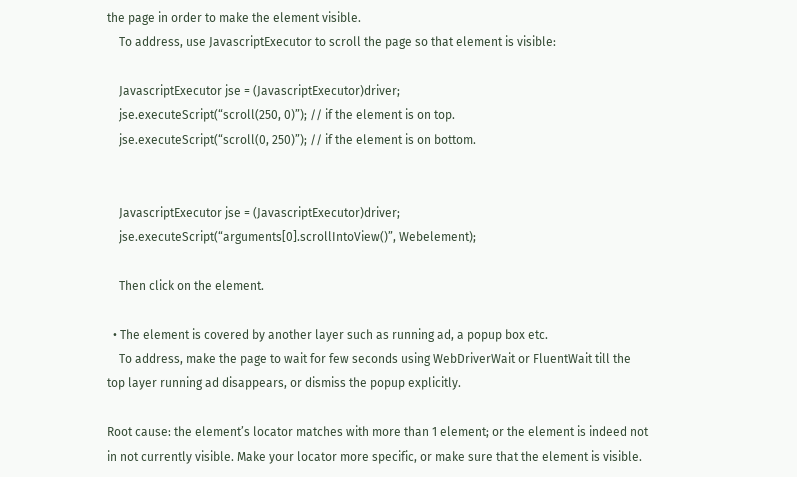the page in order to make the element visible.
    To address, use JavascriptExecutor to scroll the page so that element is visible:

    JavascriptExecutor jse = (JavascriptExecutor)driver;
    jse.executeScript(“scroll(250, 0)”); // if the element is on top.
    jse.executeScript(“scroll(0, 250)”); // if the element is on bottom.


    JavascriptExecutor jse = (JavascriptExecutor)driver;
    jse.executeScript(“arguments[0].scrollIntoView()”, Webelement);

    Then click on the element.

  • The element is covered by another layer such as running ad, a popup box etc.
    To address, make the page to wait for few seconds using WebDriverWait or FluentWait till the top layer running ad disappears, or dismiss the popup explicitly.

Root cause: the element’s locator matches with more than 1 element; or the element is indeed not in not currently visible. Make your locator more specific, or make sure that the element is visible.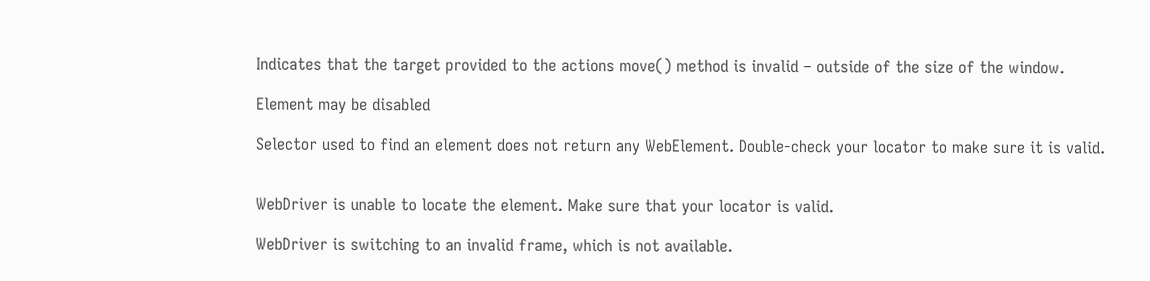Indicates that the target provided to the actions move() method is invalid – outside of the size of the window.

Element may be disabled

Selector used to find an element does not return any WebElement. Double-check your locator to make sure it is valid.


WebDriver is unable to locate the element. Make sure that your locator is valid.

WebDriver is switching to an invalid frame, which is not available.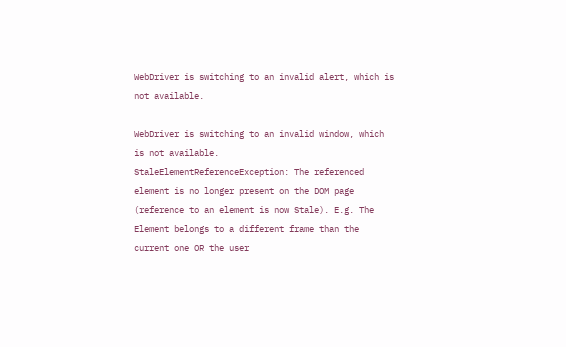WebDriver is switching to an invalid alert, which is not available.

WebDriver is switching to an invalid window, which is not available.
StaleElementReferenceException: The referenced element is no longer present on the DOM page (reference to an element is now Stale). E.g. The Element belongs to a different frame than the current one OR the user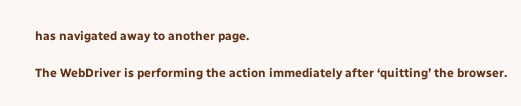has navigated away to another page.

The WebDriver is performing the action immediately after ‘quitting’ the browser.